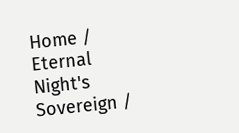Home / Eternal Night's Sovereign /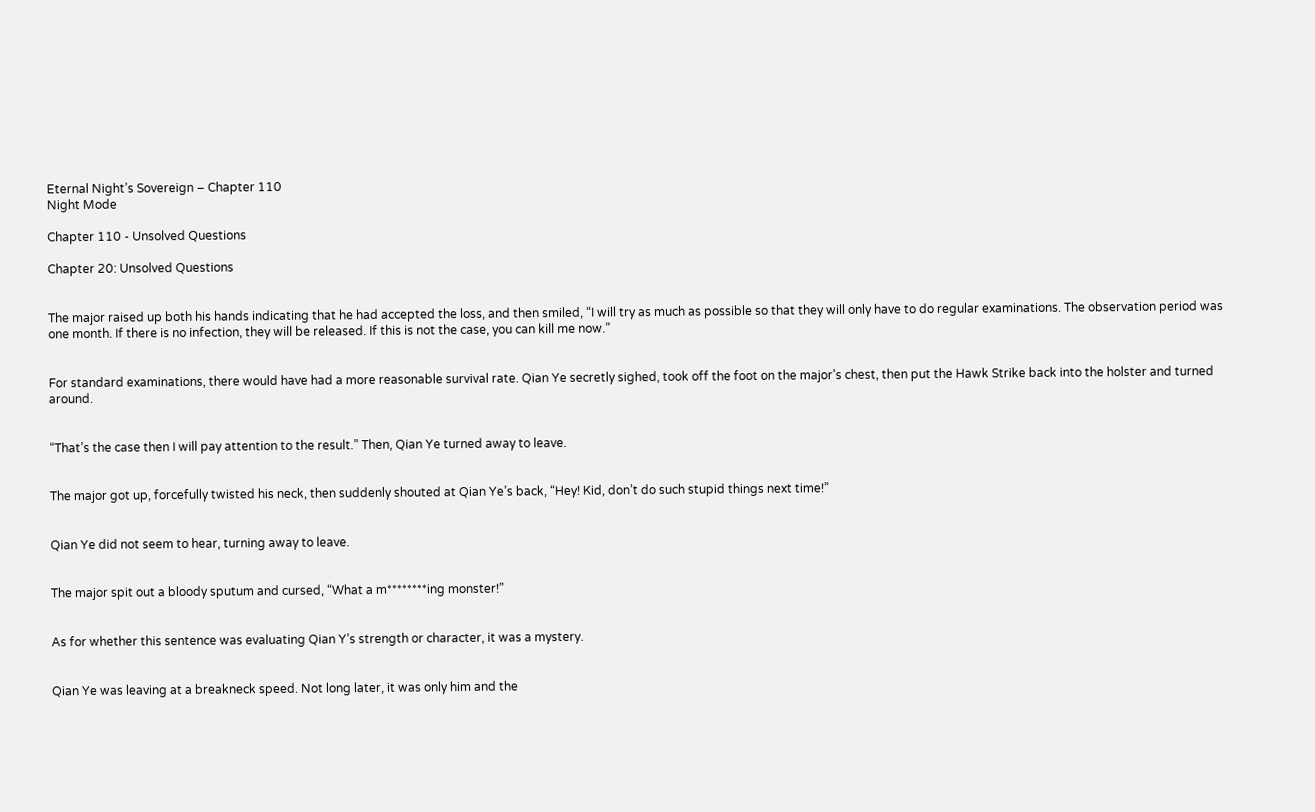Eternal Night’s Sovereign – Chapter 110
Night Mode

Chapter 110 - Unsolved Questions

Chapter 20: Unsolved Questions


The major raised up both his hands indicating that he had accepted the loss, and then smiled, “I will try as much as possible so that they will only have to do regular examinations. The observation period was one month. If there is no infection, they will be released. If this is not the case, you can kill me now.”


For standard examinations, there would have had a more reasonable survival rate. Qian Ye secretly sighed, took off the foot on the major’s chest, then put the Hawk Strike back into the holster and turned around.


“That’s the case then I will pay attention to the result.” Then, Qian Ye turned away to leave.


The major got up, forcefully twisted his neck, then suddenly shouted at Qian Ye’s back, “Hey! Kid, don’t do such stupid things next time!”


Qian Ye did not seem to hear, turning away to leave.


The major spit out a bloody sputum and cursed, “What a m********ing monster!”


As for whether this sentence was evaluating Qian Y’s strength or character, it was a mystery.


Qian Ye was leaving at a breakneck speed. Not long later, it was only him and the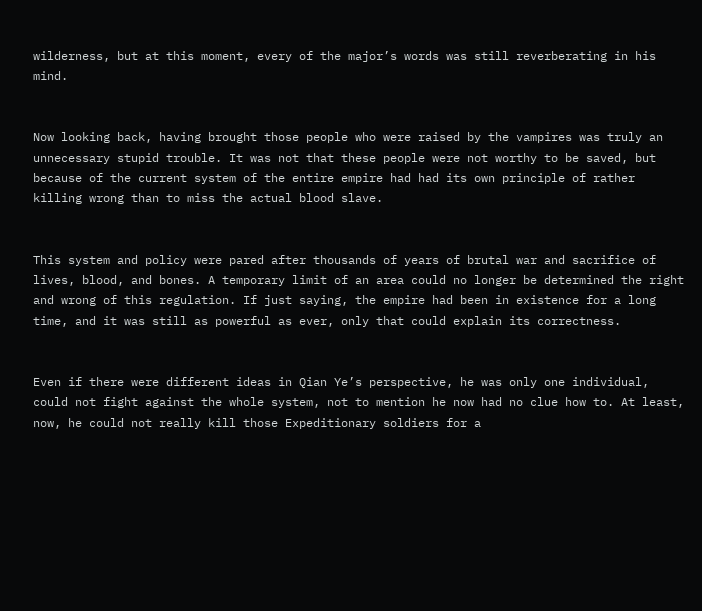wilderness, but at this moment, every of the major’s words was still reverberating in his mind.


Now looking back, having brought those people who were raised by the vampires was truly an unnecessary stupid trouble. It was not that these people were not worthy to be saved, but because of the current system of the entire empire had had its own principle of rather killing wrong than to miss the actual blood slave.


This system and policy were pared after thousands of years of brutal war and sacrifice of lives, blood, and bones. A temporary limit of an area could no longer be determined the right and wrong of this regulation. If just saying, the empire had been in existence for a long time, and it was still as powerful as ever, only that could explain its correctness.


Even if there were different ideas in Qian Ye’s perspective, he was only one individual, could not fight against the whole system, not to mention he now had no clue how to. At least, now, he could not really kill those Expeditionary soldiers for a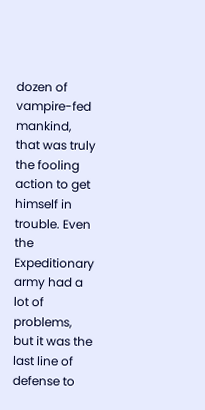dozen of vampire-fed mankind, that was truly the fooling action to get himself in trouble. Even the Expeditionary army had a lot of problems, but it was the last line of defense to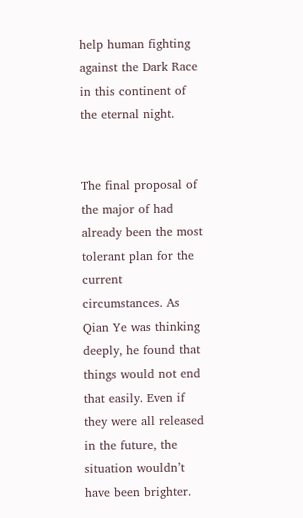help human fighting against the Dark Race in this continent of the eternal night.


The final proposal of the major of had already been the most tolerant plan for the current circumstances. As Qian Ye was thinking deeply, he found that things would not end that easily. Even if they were all released in the future, the situation wouldn’t have been brighter.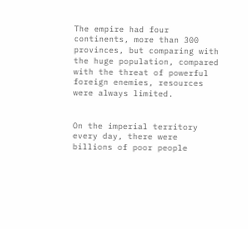The empire had four continents, more than 300 provinces, but comparing with the huge population, compared with the threat of powerful foreign enemies, resources were always limited.


On the imperial territory every day, there were billions of poor people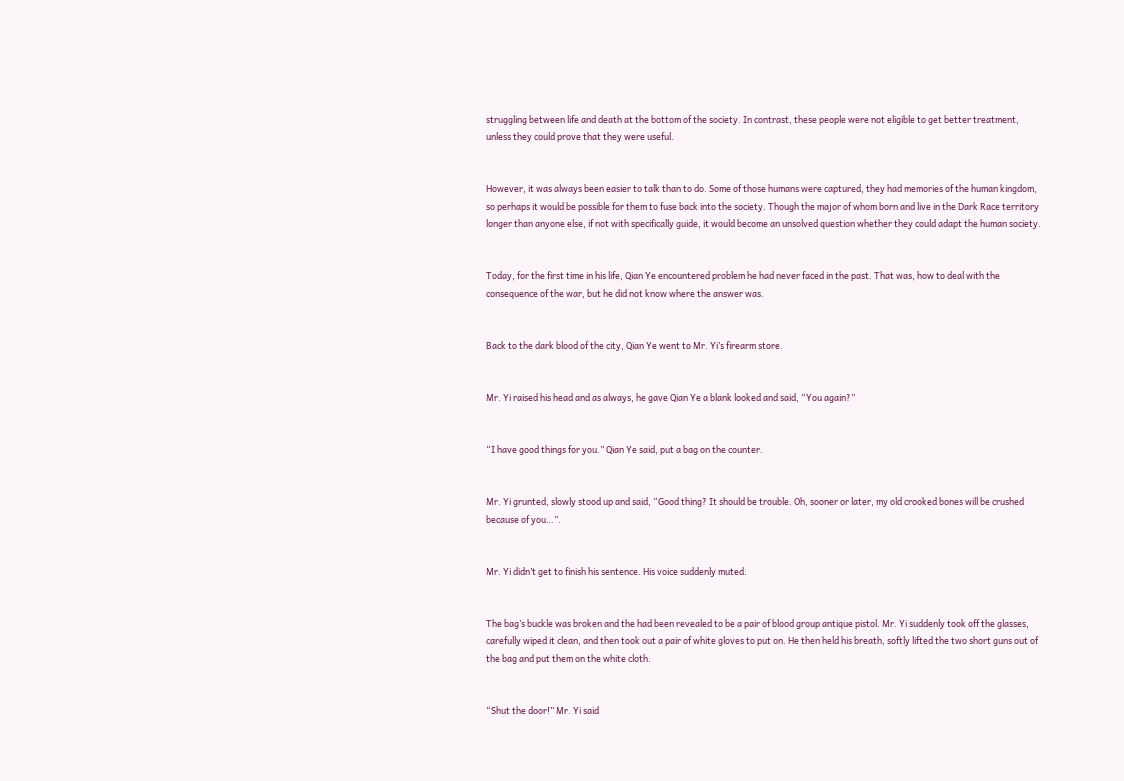struggling between life and death at the bottom of the society. In contrast, these people were not eligible to get better treatment, unless they could prove that they were useful.


However, it was always been easier to talk than to do. Some of those humans were captured, they had memories of the human kingdom, so perhaps it would be possible for them to fuse back into the society. Though the major of whom born and live in the Dark Race territory longer than anyone else, if not with specifically guide, it would become an unsolved question whether they could adapt the human society.


Today, for the first time in his life, Qian Ye encountered problem he had never faced in the past. That was, how to deal with the consequence of the war, but he did not know where the answer was.


Back to the dark blood of the city, Qian Ye went to Mr. Yi’s firearm store.


Mr. Yi raised his head and as always, he gave Qian Ye a blank looked and said, “You again?”


“I have good things for you.” Qian Ye said, put a bag on the counter.


Mr. Yi grunted, slowly stood up and said, “Good thing? It should be trouble. Oh, sooner or later, my old crooked bones will be crushed because of you…”.


Mr. Yi didn’t get to finish his sentence. His voice suddenly muted.


The bag’s buckle was broken and the had been revealed to be a pair of blood group antique pistol. Mr. Yi suddenly took off the glasses, carefully wiped it clean, and then took out a pair of white gloves to put on. He then held his breath, softly lifted the two short guns out of the bag and put them on the white cloth.


“Shut the door!” Mr. Yi said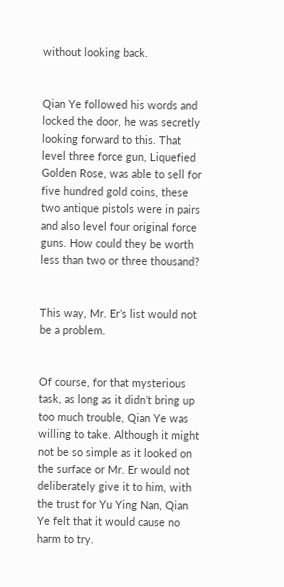without looking back.


Qian Ye followed his words and locked the door, he was secretly looking forward to this. That level three force gun, Liquefied Golden Rose, was able to sell for five hundred gold coins, these two antique pistols were in pairs and also level four original force guns. How could they be worth less than two or three thousand?


This way, Mr. Er’s list would not be a problem.


Of course, for that mysterious task, as long as it didn’t bring up too much trouble, Qian Ye was willing to take. Although it might not be so simple as it looked on the surface or Mr. Er would not deliberately give it to him, with the trust for Yu Ying Nan, Qian Ye felt that it would cause no harm to try.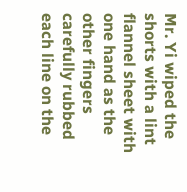Mr. Yi wiped the shorts with a lint flannel sheet with one hand as the other fingers carefully rubbed each line on the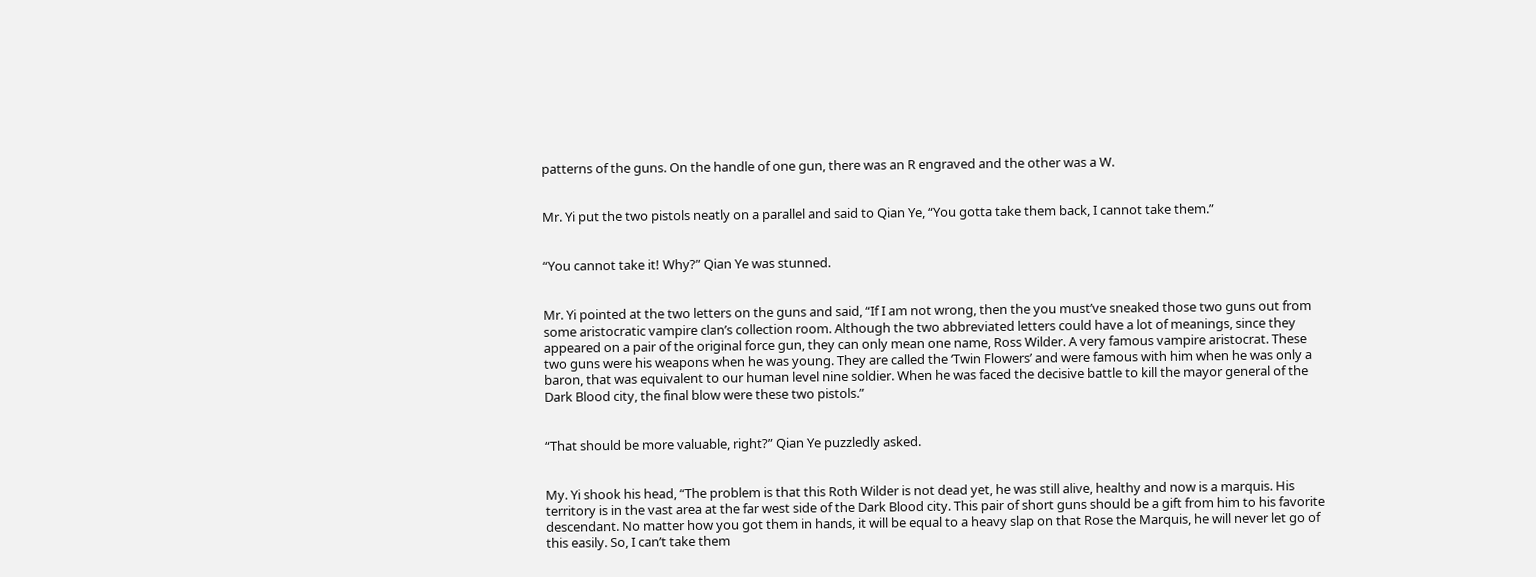patterns of the guns. On the handle of one gun, there was an R engraved and the other was a W.


Mr. Yi put the two pistols neatly on a parallel and said to Qian Ye, “You gotta take them back, I cannot take them.”


“You cannot take it! Why?” Qian Ye was stunned.


Mr. Yi pointed at the two letters on the guns and said, “If I am not wrong, then the you must’ve sneaked those two guns out from some aristocratic vampire clan’s collection room. Although the two abbreviated letters could have a lot of meanings, since they appeared on a pair of the original force gun, they can only mean one name, Ross Wilder. A very famous vampire aristocrat. These two guns were his weapons when he was young. They are called the ‘Twin Flowers’ and were famous with him when he was only a baron, that was equivalent to our human level nine soldier. When he was faced the decisive battle to kill the mayor general of the Dark Blood city, the final blow were these two pistols.”


“That should be more valuable, right?” Qian Ye puzzledly asked.


My. Yi shook his head, “The problem is that this Roth Wilder is not dead yet, he was still alive, healthy and now is a marquis. His territory is in the vast area at the far west side of the Dark Blood city. This pair of short guns should be a gift from him to his favorite descendant. No matter how you got them in hands, it will be equal to a heavy slap on that Rose the Marquis, he will never let go of this easily. So, I can’t take them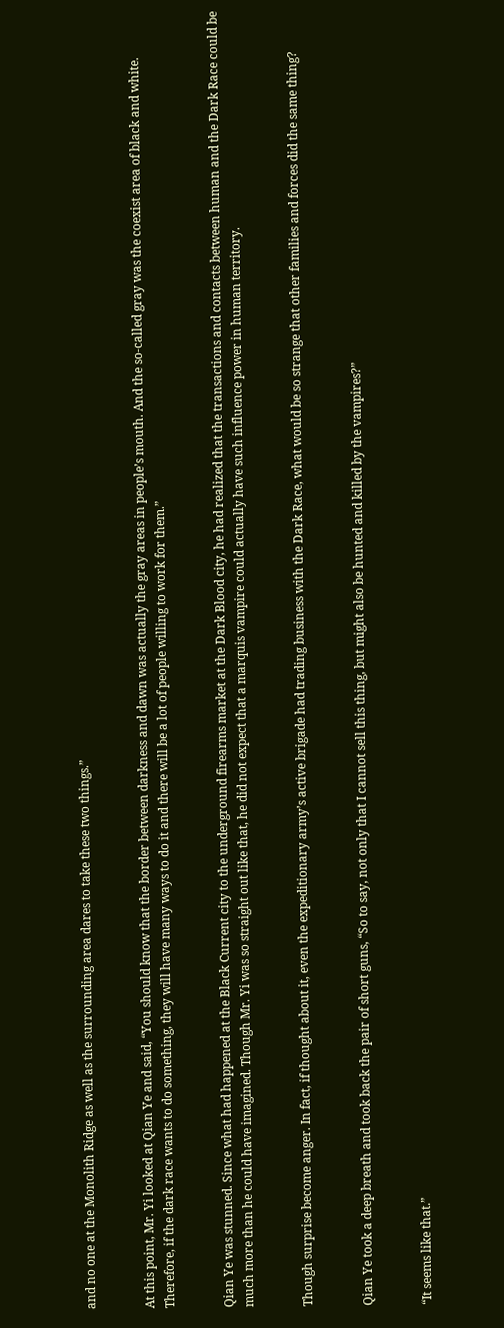and no one at the Monolith Ridge as well as the surrounding area dares to take these two things.”


At this point, Mr. Yi looked at Qian Ye and said, “You should know that the border between darkness and dawn was actually the gray areas in people’s mouth. And the so-called gray was the coexist area of black and white. Therefore, if the dark race wants to do something, they will have many ways to do it and there will be a lot of people willing to work for them.”


Qian Ye was stunned. Since what had happened at the Black Current city to the underground firearms market at the Dark Blood city, he had realized that the transactions and contacts between human and the Dark Race could be much more than he could have imagined. Though Mr. Yi was so straight out like that, he did not expect that a marquis vampire could actually have such influence power in human territory.


Though surprise become anger. In fact, if thought about it, even the expeditionary army’s active brigade had trading business with the Dark Race, what would be so strange that other families and forces did the same thing?


Qian Ye took a deep breath and took back the pair of short guns, “So to say, not only that I cannot sell this thing, but might also be hunted and killed by the vampires?”


“It seems like that.”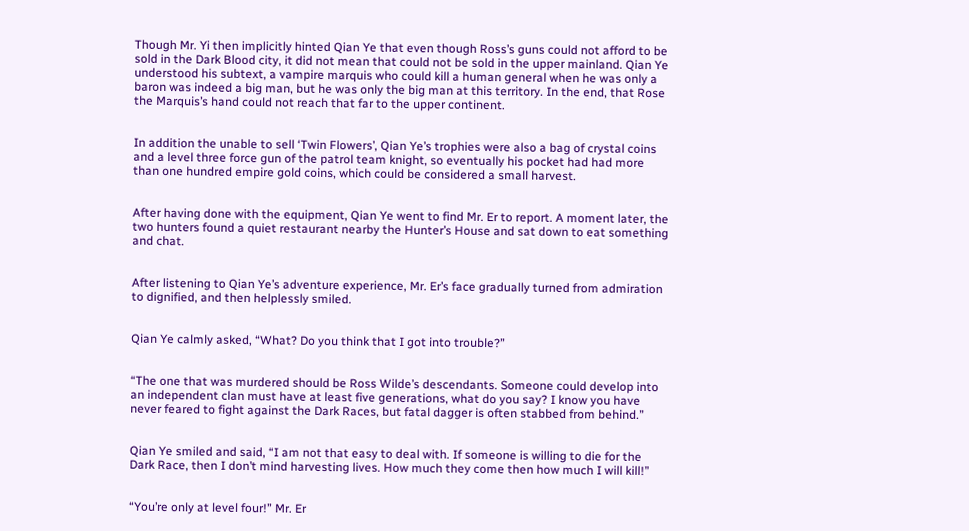Though Mr. Yi then implicitly hinted Qian Ye that even though Ross’s guns could not afford to be sold in the Dark Blood city, it did not mean that could not be sold in the upper mainland. Qian Ye understood his subtext, a vampire marquis who could kill a human general when he was only a baron was indeed a big man, but he was only the big man at this territory. In the end, that Rose the Marquis’s hand could not reach that far to the upper continent.


In addition the unable to sell ‘Twin Flowers’, Qian Ye’s trophies were also a bag of crystal coins and a level three force gun of the patrol team knight, so eventually his pocket had had more than one hundred empire gold coins, which could be considered a small harvest.


After having done with the equipment, Qian Ye went to find Mr. Er to report. A moment later, the two hunters found a quiet restaurant nearby the Hunter’s House and sat down to eat something and chat.


After listening to Qian Ye’s adventure experience, Mr. Er’s face gradually turned from admiration to dignified, and then helplessly smiled.


Qian Ye calmly asked, “What? Do you think that I got into trouble?”


“The one that was murdered should be Ross Wilde’s descendants. Someone could develop into an independent clan must have at least five generations, what do you say? I know you have never feared to fight against the Dark Races, but fatal dagger is often stabbed from behind.”


Qian Ye smiled and said, “I am not that easy to deal with. If someone is willing to die for the Dark Race, then I don’t mind harvesting lives. How much they come then how much I will kill!”


“You’re only at level four!” Mr. Er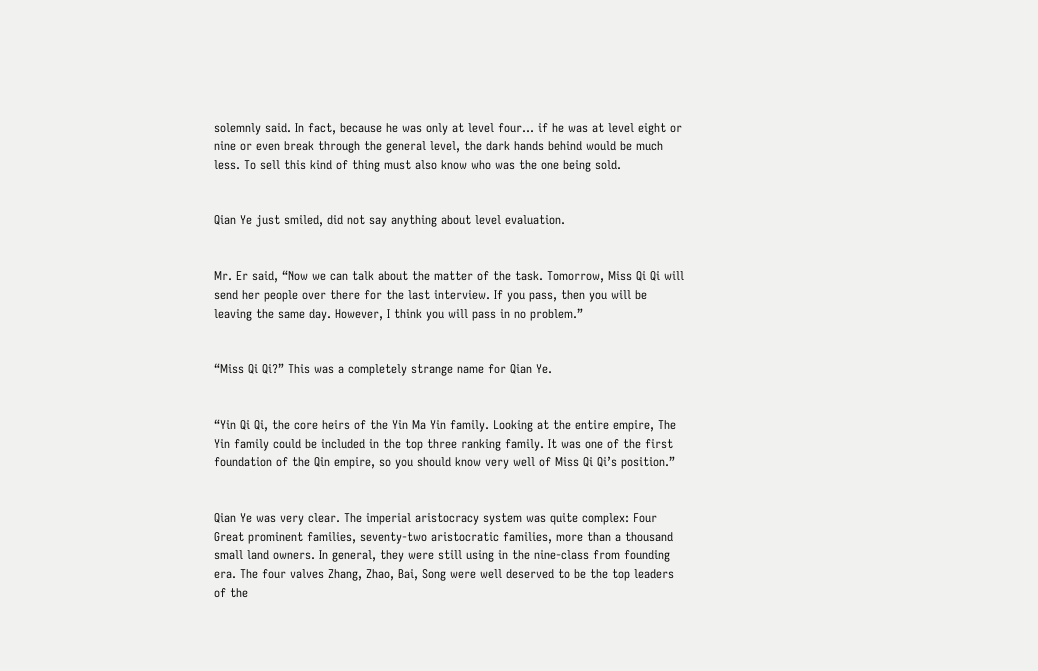solemnly said. In fact, because he was only at level four… if he was at level eight or nine or even break through the general level, the dark hands behind would be much less. To sell this kind of thing must also know who was the one being sold.


Qian Ye just smiled, did not say anything about level evaluation.


Mr. Er said, “Now we can talk about the matter of the task. Tomorrow, Miss Qi Qi will send her people over there for the last interview. If you pass, then you will be leaving the same day. However, I think you will pass in no problem.”


“Miss Qi Qi?” This was a completely strange name for Qian Ye.


“Yin Qi Qi, the core heirs of the Yin Ma Yin family. Looking at the entire empire, The Yin family could be included in the top three ranking family. It was one of the first foundation of the Qin empire, so you should know very well of Miss Qi Qi’s position.”


Qian Ye was very clear. The imperial aristocracy system was quite complex: Four Great prominent families, seventy-two aristocratic families, more than a thousand small land owners. In general, they were still using in the nine-class from founding era. The four valves Zhang, Zhao, Bai, Song were well deserved to be the top leaders of the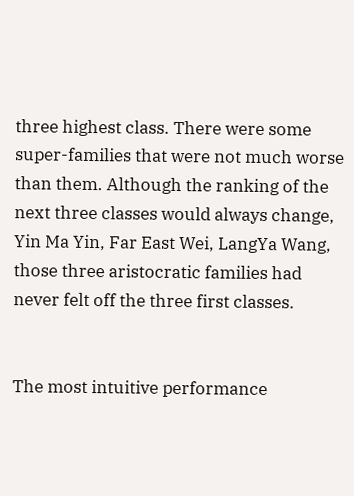three highest class. There were some super-families that were not much worse than them. Although the ranking of the next three classes would always change, Yin Ma Yin, Far East Wei, LangYa Wang, those three aristocratic families had never felt off the three first classes.


The most intuitive performance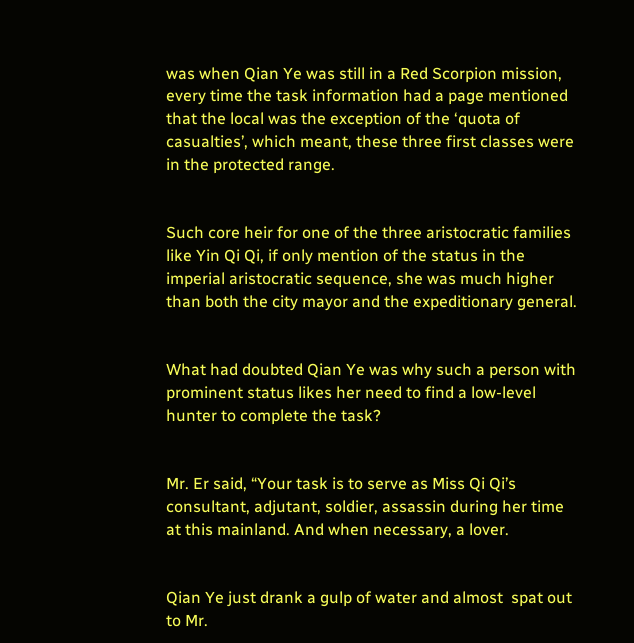was when Qian Ye was still in a Red Scorpion mission, every time the task information had a page mentioned that the local was the exception of the ‘quota of casualties’, which meant, these three first classes were in the protected range.


Such core heir for one of the three aristocratic families like Yin Qi Qi, if only mention of the status in the imperial aristocratic sequence, she was much higher than both the city mayor and the expeditionary general.


What had doubted Qian Ye was why such a person with prominent status likes her need to find a low-level hunter to complete the task?


Mr. Er said, “Your task is to serve as Miss Qi Qi’s consultant, adjutant, soldier, assassin during her time at this mainland. And when necessary, a lover.


Qian Ye just drank a gulp of water and almost  spat out to Mr.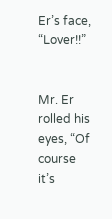Er’s face, “Lover!!”


Mr. Er rolled his eyes, “Of course it’s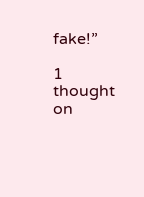fake!”

1 thought on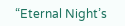“Eternal Night’s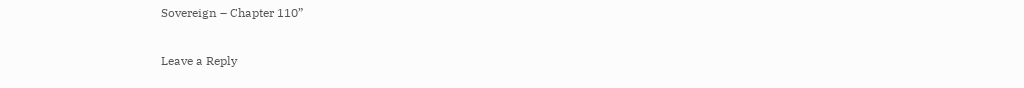Sovereign – Chapter 110”

Leave a Reply